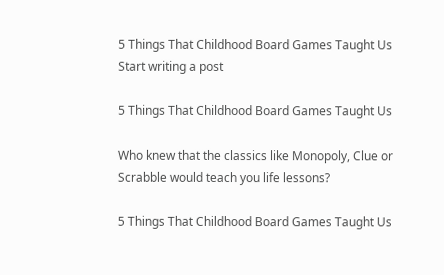5 Things That Childhood Board Games Taught Us
Start writing a post

5 Things That Childhood Board Games Taught Us

Who knew that the classics like Monopoly, Clue or Scrabble would teach you life lessons?

5 Things That Childhood Board Games Taught Us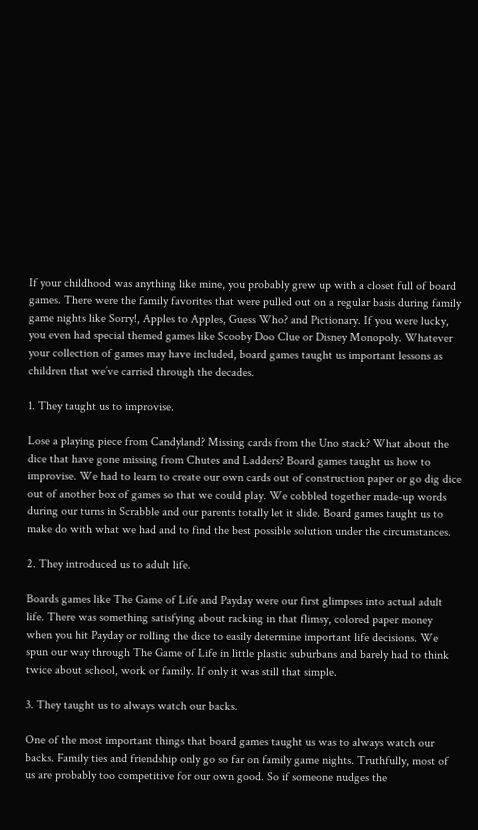If your childhood was anything like mine, you probably grew up with a closet full of board games. There were the family favorites that were pulled out on a regular basis during family game nights like Sorry!, Apples to Apples, Guess Who? and Pictionary. If you were lucky, you even had special themed games like Scooby Doo Clue or Disney Monopoly. Whatever your collection of games may have included, board games taught us important lessons as children that we’ve carried through the decades.

1. They taught us to improvise.

Lose a playing piece from Candyland? Missing cards from the Uno stack? What about the dice that have gone missing from Chutes and Ladders? Board games taught us how to improvise. We had to learn to create our own cards out of construction paper or go dig dice out of another box of games so that we could play. We cobbled together made-up words during our turns in Scrabble and our parents totally let it slide. Board games taught us to make do with what we had and to find the best possible solution under the circumstances.

2. They introduced us to adult life.

Boards games like The Game of Life and Payday were our first glimpses into actual adult life. There was something satisfying about racking in that flimsy, colored paper money when you hit Payday or rolling the dice to easily determine important life decisions. We spun our way through The Game of Life in little plastic suburbans and barely had to think twice about school, work or family. If only it was still that simple.

3. They taught us to always watch our backs.

One of the most important things that board games taught us was to always watch our backs. Family ties and friendship only go so far on family game nights. Truthfully, most of us are probably too competitive for our own good. So if someone nudges the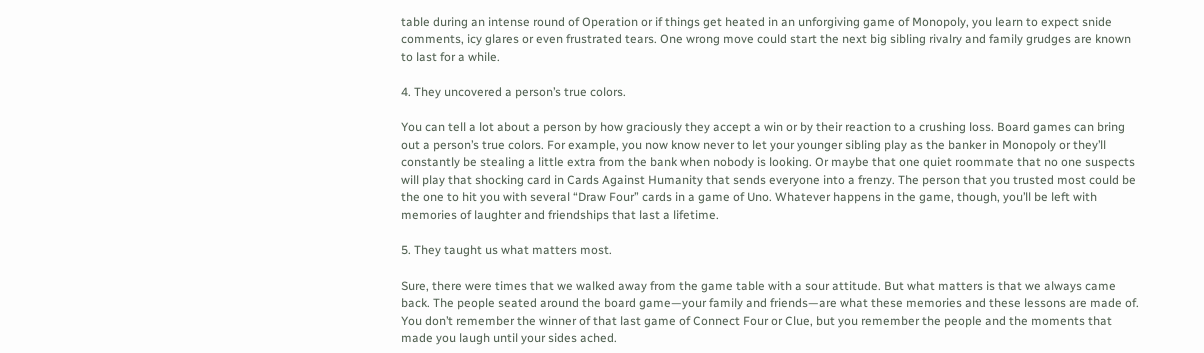table during an intense round of Operation or if things get heated in an unforgiving game of Monopoly, you learn to expect snide comments, icy glares or even frustrated tears. One wrong move could start the next big sibling rivalry and family grudges are known to last for a while.

4. They uncovered a person’s true colors.

You can tell a lot about a person by how graciously they accept a win or by their reaction to a crushing loss. Board games can bring out a person’s true colors. For example, you now know never to let your younger sibling play as the banker in Monopoly or they’ll constantly be stealing a little extra from the bank when nobody is looking. Or maybe that one quiet roommate that no one suspects will play that shocking card in Cards Against Humanity that sends everyone into a frenzy. The person that you trusted most could be the one to hit you with several “Draw Four” cards in a game of Uno. Whatever happens in the game, though, you’ll be left with memories of laughter and friendships that last a lifetime.

5. They taught us what matters most.

Sure, there were times that we walked away from the game table with a sour attitude. But what matters is that we always came back. The people seated around the board game—your family and friends—are what these memories and these lessons are made of. You don’t remember the winner of that last game of Connect Four or Clue, but you remember the people and the moments that made you laugh until your sides ached.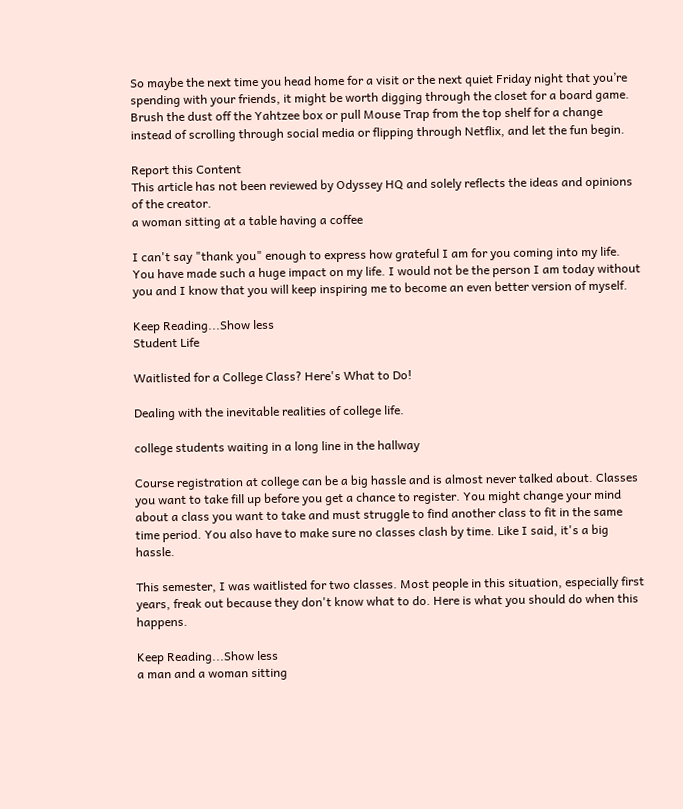So maybe the next time you head home for a visit or the next quiet Friday night that you’re spending with your friends, it might be worth digging through the closet for a board game. Brush the dust off the Yahtzee box or pull Mouse Trap from the top shelf for a change instead of scrolling through social media or flipping through Netflix, and let the fun begin.

Report this Content
This article has not been reviewed by Odyssey HQ and solely reflects the ideas and opinions of the creator.
a woman sitting at a table having a coffee

I can't say "thank you" enough to express how grateful I am for you coming into my life. You have made such a huge impact on my life. I would not be the person I am today without you and I know that you will keep inspiring me to become an even better version of myself.

Keep Reading...Show less
Student Life

Waitlisted for a College Class? Here's What to Do!

Dealing with the inevitable realities of college life.

college students waiting in a long line in the hallway

Course registration at college can be a big hassle and is almost never talked about. Classes you want to take fill up before you get a chance to register. You might change your mind about a class you want to take and must struggle to find another class to fit in the same time period. You also have to make sure no classes clash by time. Like I said, it's a big hassle.

This semester, I was waitlisted for two classes. Most people in this situation, especially first years, freak out because they don't know what to do. Here is what you should do when this happens.

Keep Reading...Show less
a man and a woman sitting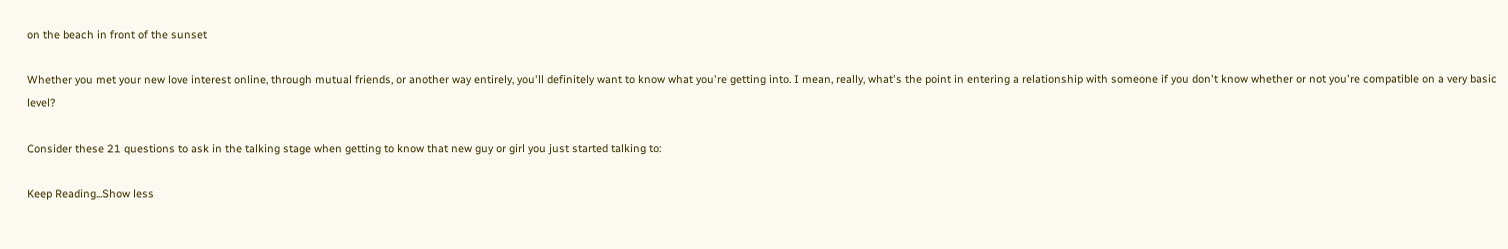on the beach in front of the sunset

Whether you met your new love interest online, through mutual friends, or another way entirely, you'll definitely want to know what you're getting into. I mean, really, what's the point in entering a relationship with someone if you don't know whether or not you're compatible on a very basic level?

Consider these 21 questions to ask in the talking stage when getting to know that new guy or girl you just started talking to:

Keep Reading...Show less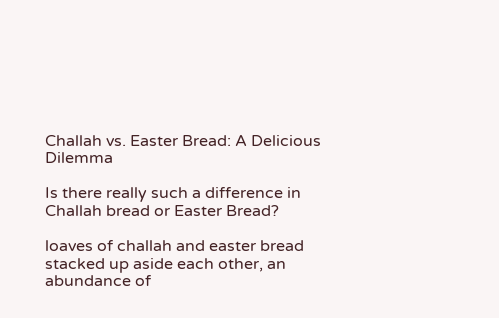Challah vs. Easter Bread: A Delicious Dilemma

Is there really such a difference in Challah bread or Easter Bread?

loaves of challah and easter bread stacked up aside each other, an abundance of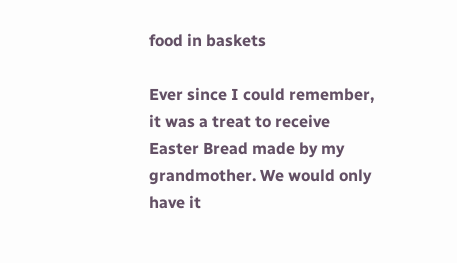food in baskets

Ever since I could remember, it was a treat to receive Easter Bread made by my grandmother. We would only have it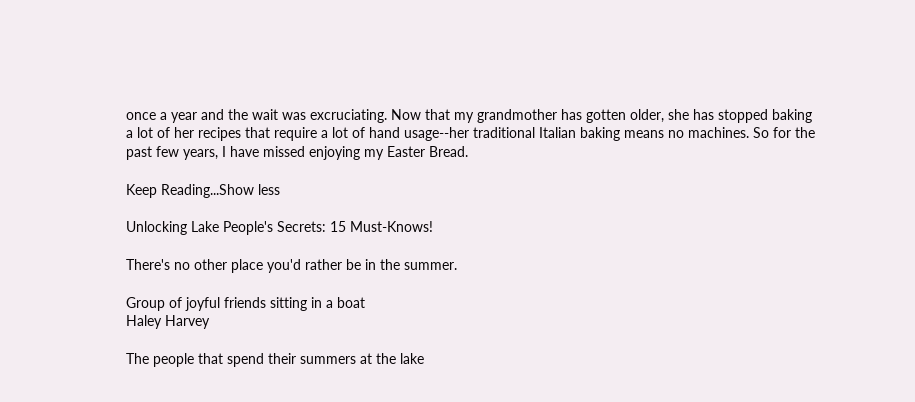once a year and the wait was excruciating. Now that my grandmother has gotten older, she has stopped baking a lot of her recipes that require a lot of hand usage--her traditional Italian baking means no machines. So for the past few years, I have missed enjoying my Easter Bread.

Keep Reading...Show less

Unlocking Lake People's Secrets: 15 Must-Knows!

There's no other place you'd rather be in the summer.

Group of joyful friends sitting in a boat
Haley Harvey

The people that spend their summers at the lake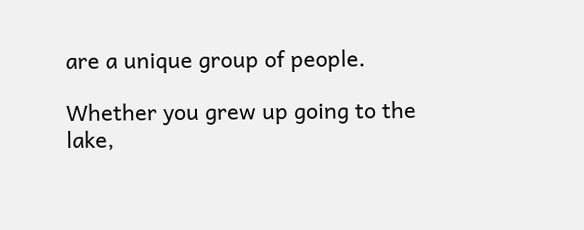are a unique group of people.

Whether you grew up going to the lake,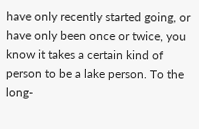have only recently started going, or have only been once or twice, you know it takes a certain kind of person to be a lake person. To the long-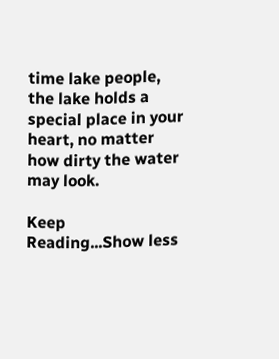time lake people, the lake holds a special place in your heart, no matter how dirty the water may look.

Keep Reading...Show less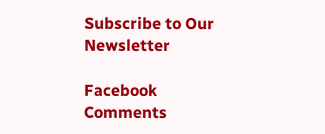Subscribe to Our Newsletter

Facebook Comments